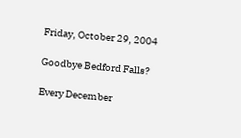Friday, October 29, 2004

Goodbye Bedford Falls?

Every December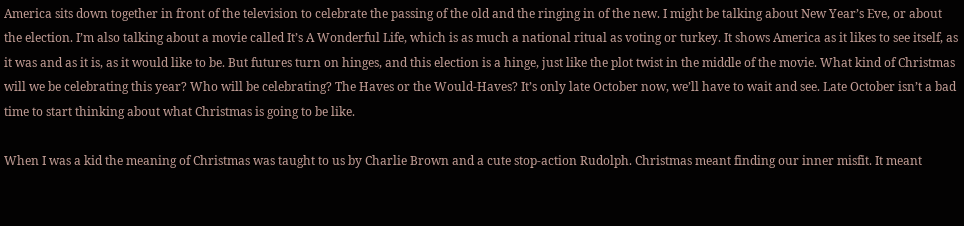America sits down together in front of the television to celebrate the passing of the old and the ringing in of the new. I might be talking about New Year’s Eve, or about the election. I’m also talking about a movie called It’s A Wonderful Life, which is as much a national ritual as voting or turkey. It shows America as it likes to see itself, as it was and as it is, as it would like to be. But futures turn on hinges, and this election is a hinge, just like the plot twist in the middle of the movie. What kind of Christmas will we be celebrating this year? Who will be celebrating? The Haves or the Would-Haves? It’s only late October now, we’ll have to wait and see. Late October isn’t a bad time to start thinking about what Christmas is going to be like.

When I was a kid the meaning of Christmas was taught to us by Charlie Brown and a cute stop-action Rudolph. Christmas meant finding our inner misfit. It meant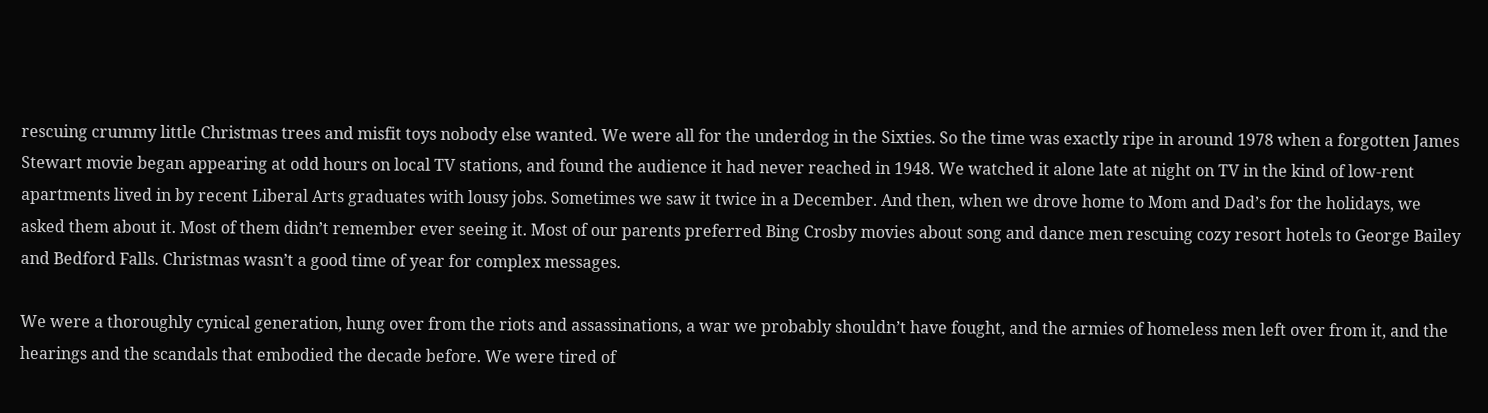rescuing crummy little Christmas trees and misfit toys nobody else wanted. We were all for the underdog in the Sixties. So the time was exactly ripe in around 1978 when a forgotten James Stewart movie began appearing at odd hours on local TV stations, and found the audience it had never reached in 1948. We watched it alone late at night on TV in the kind of low-rent apartments lived in by recent Liberal Arts graduates with lousy jobs. Sometimes we saw it twice in a December. And then, when we drove home to Mom and Dad’s for the holidays, we asked them about it. Most of them didn’t remember ever seeing it. Most of our parents preferred Bing Crosby movies about song and dance men rescuing cozy resort hotels to George Bailey and Bedford Falls. Christmas wasn’t a good time of year for complex messages.

We were a thoroughly cynical generation, hung over from the riots and assassinations, a war we probably shouldn’t have fought, and the armies of homeless men left over from it, and the hearings and the scandals that embodied the decade before. We were tired of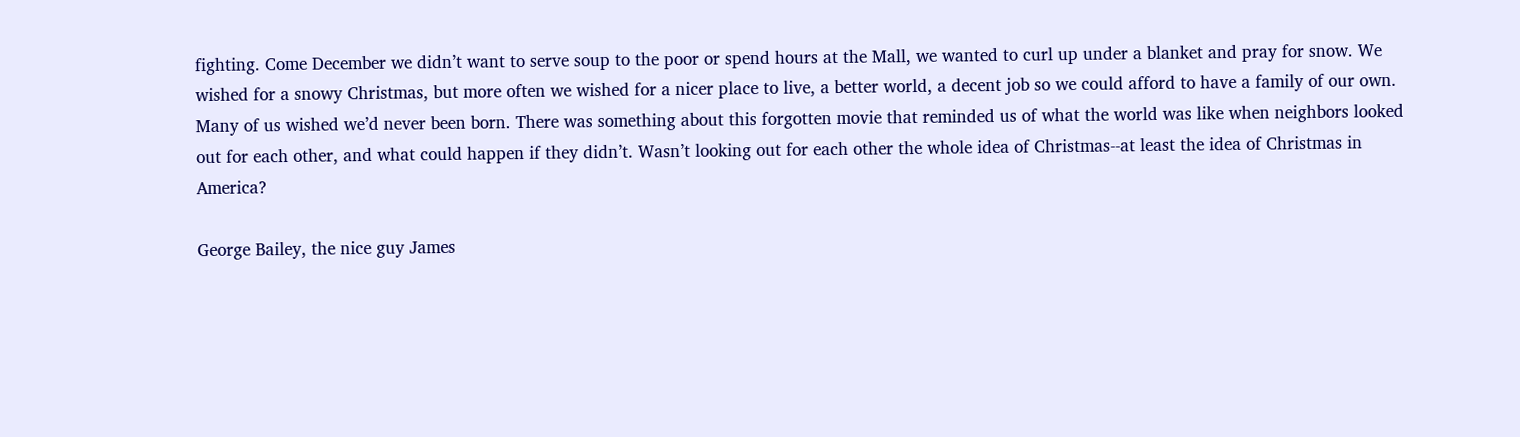fighting. Come December we didn’t want to serve soup to the poor or spend hours at the Mall, we wanted to curl up under a blanket and pray for snow. We wished for a snowy Christmas, but more often we wished for a nicer place to live, a better world, a decent job so we could afford to have a family of our own. Many of us wished we’d never been born. There was something about this forgotten movie that reminded us of what the world was like when neighbors looked out for each other, and what could happen if they didn’t. Wasn’t looking out for each other the whole idea of Christmas--at least the idea of Christmas in America?

George Bailey, the nice guy James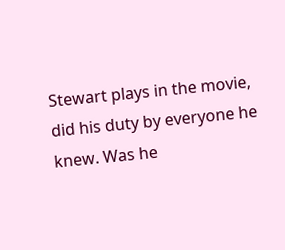Stewart plays in the movie, did his duty by everyone he knew. Was he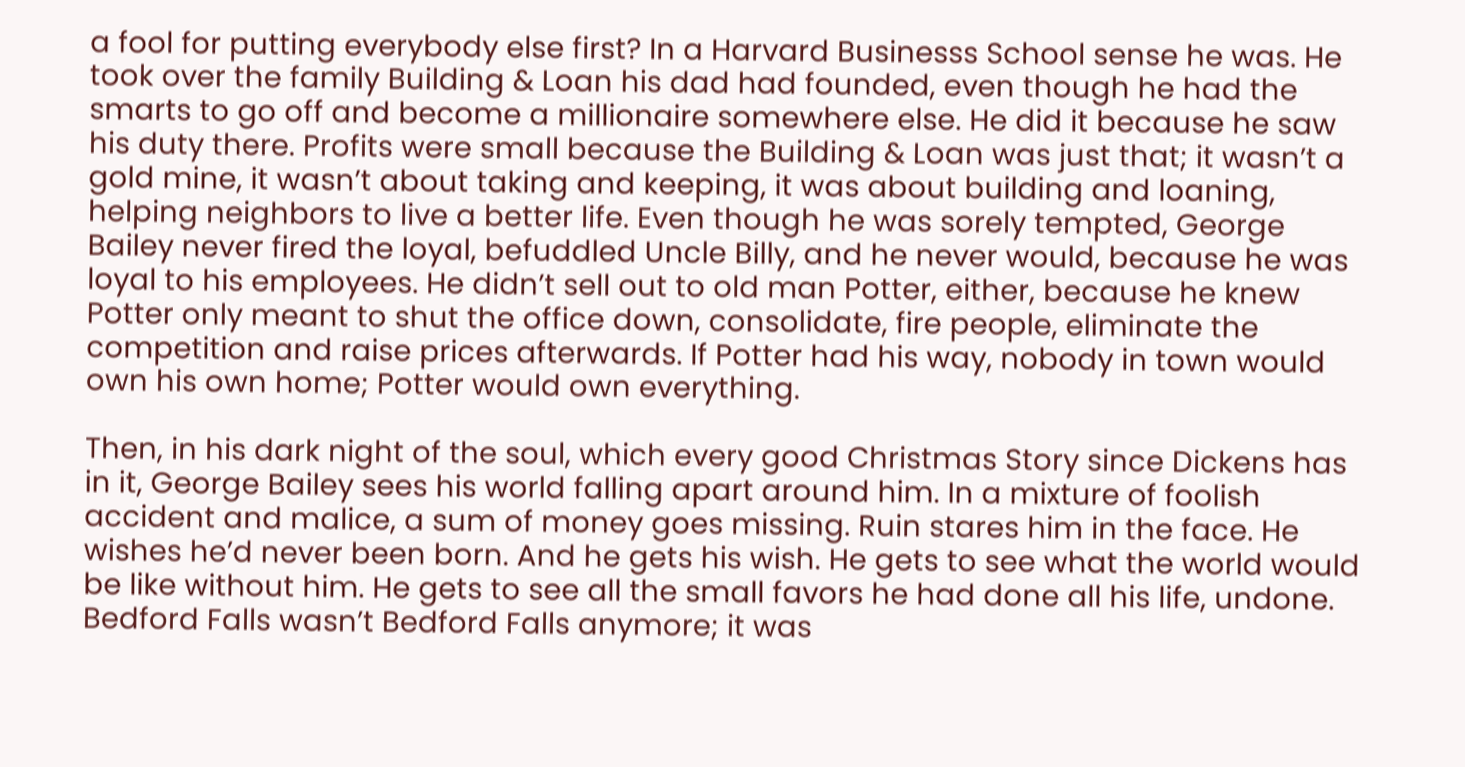a fool for putting everybody else first? In a Harvard Businesss School sense he was. He took over the family Building & Loan his dad had founded, even though he had the smarts to go off and become a millionaire somewhere else. He did it because he saw his duty there. Profits were small because the Building & Loan was just that; it wasn’t a gold mine, it wasn’t about taking and keeping, it was about building and loaning, helping neighbors to live a better life. Even though he was sorely tempted, George Bailey never fired the loyal, befuddled Uncle Billy, and he never would, because he was loyal to his employees. He didn’t sell out to old man Potter, either, because he knew Potter only meant to shut the office down, consolidate, fire people, eliminate the competition and raise prices afterwards. If Potter had his way, nobody in town would own his own home; Potter would own everything.

Then, in his dark night of the soul, which every good Christmas Story since Dickens has in it, George Bailey sees his world falling apart around him. In a mixture of foolish accident and malice, a sum of money goes missing. Ruin stares him in the face. He wishes he’d never been born. And he gets his wish. He gets to see what the world would be like without him. He gets to see all the small favors he had done all his life, undone. Bedford Falls wasn’t Bedford Falls anymore; it was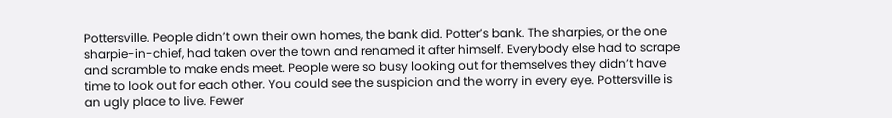Pottersville. People didn’t own their own homes, the bank did. Potter’s bank. The sharpies, or the one sharpie-in-chief, had taken over the town and renamed it after himself. Everybody else had to scrape and scramble to make ends meet. People were so busy looking out for themselves they didn’t have time to look out for each other. You could see the suspicion and the worry in every eye. Pottersville is an ugly place to live. Fewer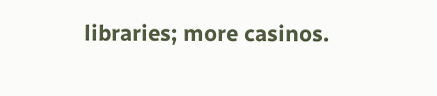libraries; more casinos.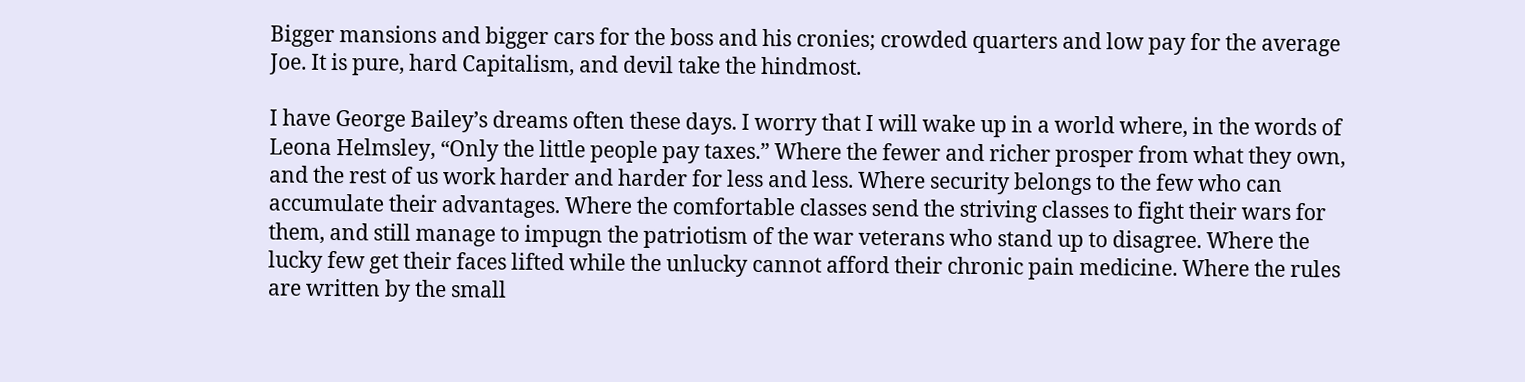Bigger mansions and bigger cars for the boss and his cronies; crowded quarters and low pay for the average Joe. It is pure, hard Capitalism, and devil take the hindmost.

I have George Bailey’s dreams often these days. I worry that I will wake up in a world where, in the words of Leona Helmsley, “Only the little people pay taxes.” Where the fewer and richer prosper from what they own, and the rest of us work harder and harder for less and less. Where security belongs to the few who can accumulate their advantages. Where the comfortable classes send the striving classes to fight their wars for them, and still manage to impugn the patriotism of the war veterans who stand up to disagree. Where the lucky few get their faces lifted while the unlucky cannot afford their chronic pain medicine. Where the rules are written by the small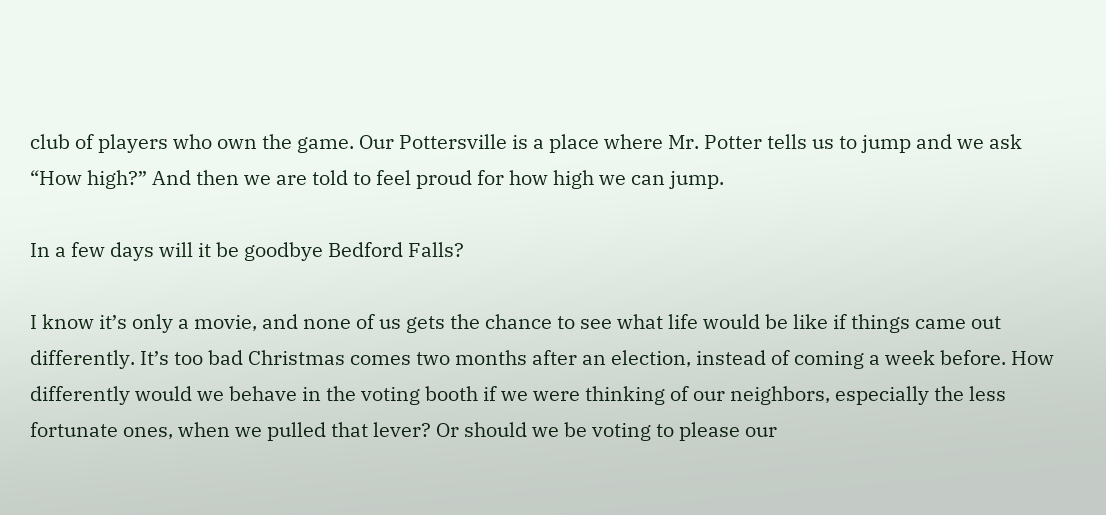club of players who own the game. Our Pottersville is a place where Mr. Potter tells us to jump and we ask “How high?” And then we are told to feel proud for how high we can jump.

In a few days will it be goodbye Bedford Falls?

I know it’s only a movie, and none of us gets the chance to see what life would be like if things came out differently. It’s too bad Christmas comes two months after an election, instead of coming a week before. How differently would we behave in the voting booth if we were thinking of our neighbors, especially the less fortunate ones, when we pulled that lever? Or should we be voting to please our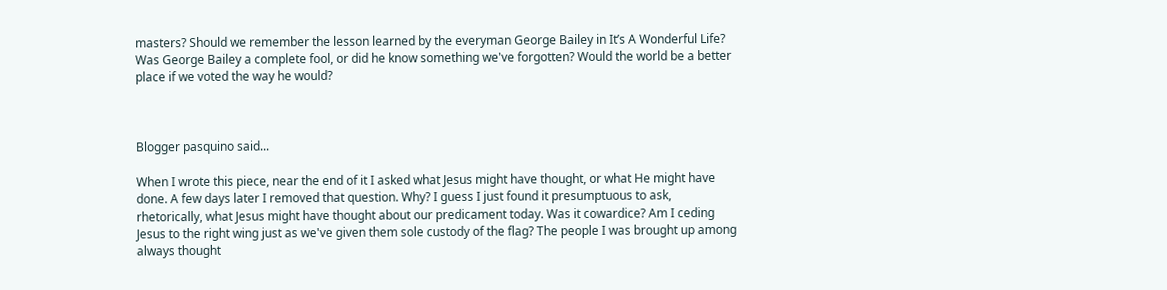masters? Should we remember the lesson learned by the everyman George Bailey in It’s A Wonderful Life? Was George Bailey a complete fool, or did he know something we've forgotten? Would the world be a better place if we voted the way he would?



Blogger pasquino said...

When I wrote this piece, near the end of it I asked what Jesus might have thought, or what He might have done. A few days later I removed that question. Why? I guess I just found it presumptuous to ask, rhetorically, what Jesus might have thought about our predicament today. Was it cowardice? Am I ceding Jesus to the right wing just as we've given them sole custody of the flag? The people I was brought up among always thought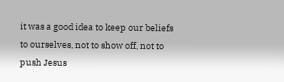it was a good idea to keep our beliefs to ourselves, not to show off, not to push Jesus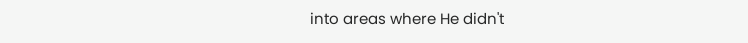into areas where He didn't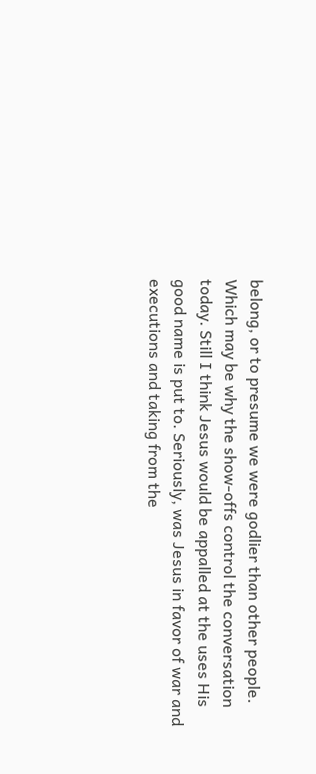belong, or to presume we were godlier than other people. Which may be why the show-offs control the conversation today. Still I think Jesus would be appalled at the uses His good name is put to. Seriously, was Jesus in favor of war and executions and taking from the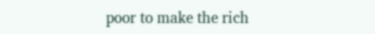poor to make the rich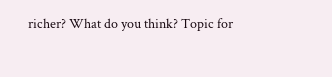richer? What do you think? Topic for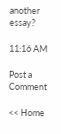another essay?

11:16 AM

Post a Comment

<< Home